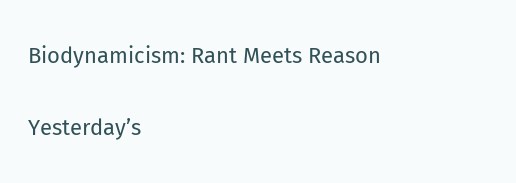Biodynamicism: Rant Meets Reason

Yesterday’s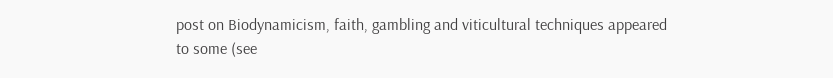post on Biodynamicism, faith, gambling and viticultural techniques appeared to some (see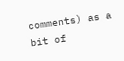comments) as a bit of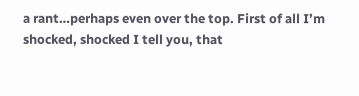a rant…perhaps even over the top. First of all I’m shocked, shocked I tell you, that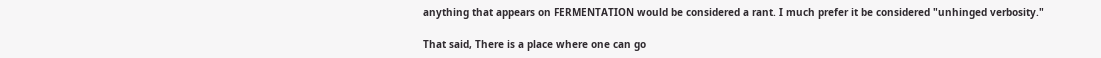anything that appears on FERMENTATION would be considered a rant. I much prefer it be considered "unhinged verbosity."

That said, There is a place where one can go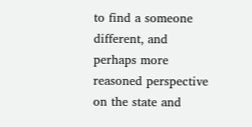to find a someone different, and perhaps more reasoned perspective on the state and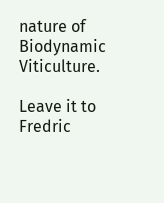nature of Biodynamic Viticulture.

Leave it to Fredric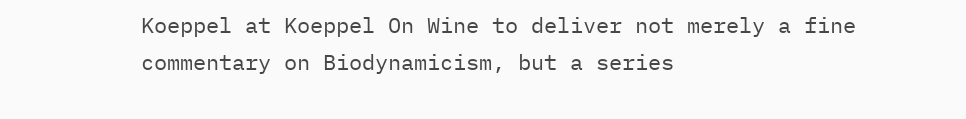Koeppel at Koeppel On Wine to deliver not merely a fine commentary on Biodynamicism, but a series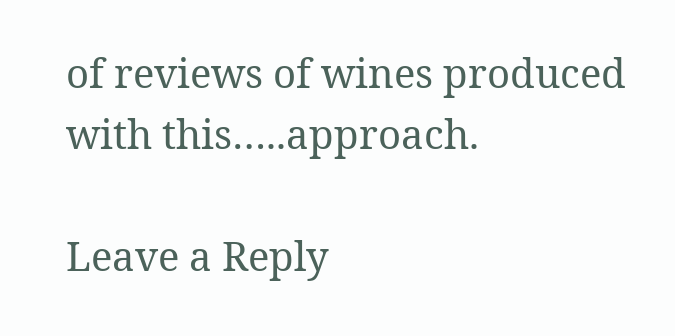of reviews of wines produced with this…..approach.

Leave a Reply